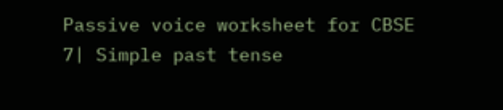Passive voice worksheet for CBSE 7| Simple past tense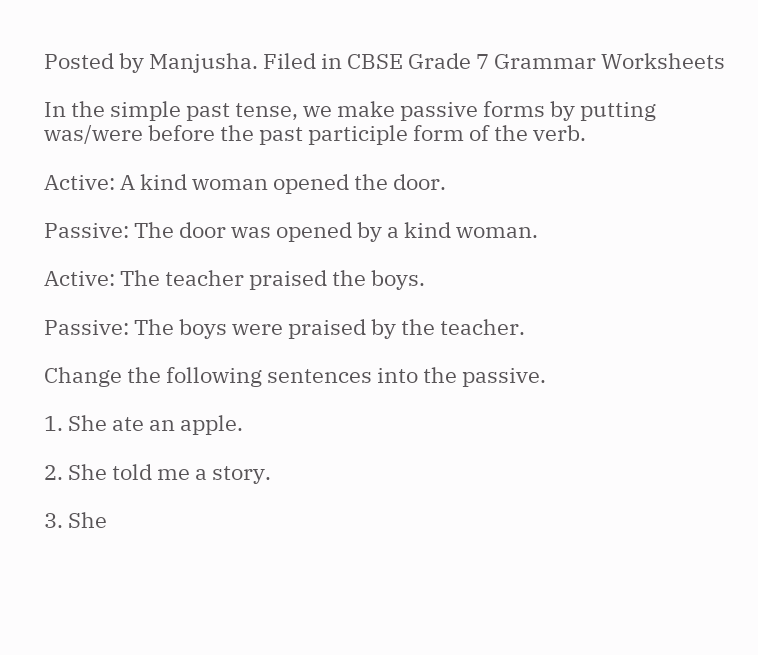Posted by Manjusha. Filed in CBSE Grade 7 Grammar Worksheets

In the simple past tense, we make passive forms by putting was/were before the past participle form of the verb.

Active: A kind woman opened the door.

Passive: The door was opened by a kind woman.

Active: The teacher praised the boys.

Passive: The boys were praised by the teacher.

Change the following sentences into the passive.

1. She ate an apple.

2. She told me a story.

3. She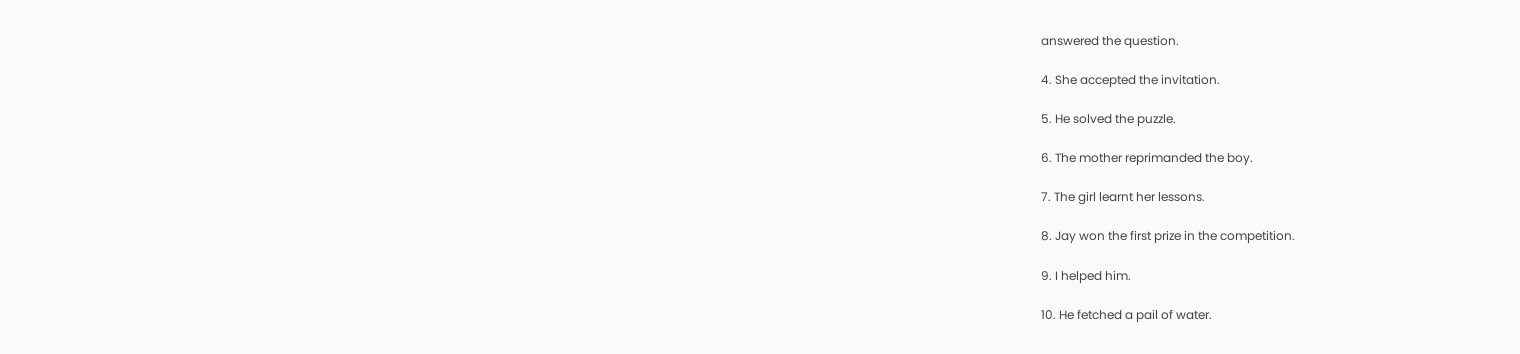answered the question.

4. She accepted the invitation.

5. He solved the puzzle.

6. The mother reprimanded the boy.

7. The girl learnt her lessons.

8. Jay won the first prize in the competition.

9. I helped him.

10. He fetched a pail of water.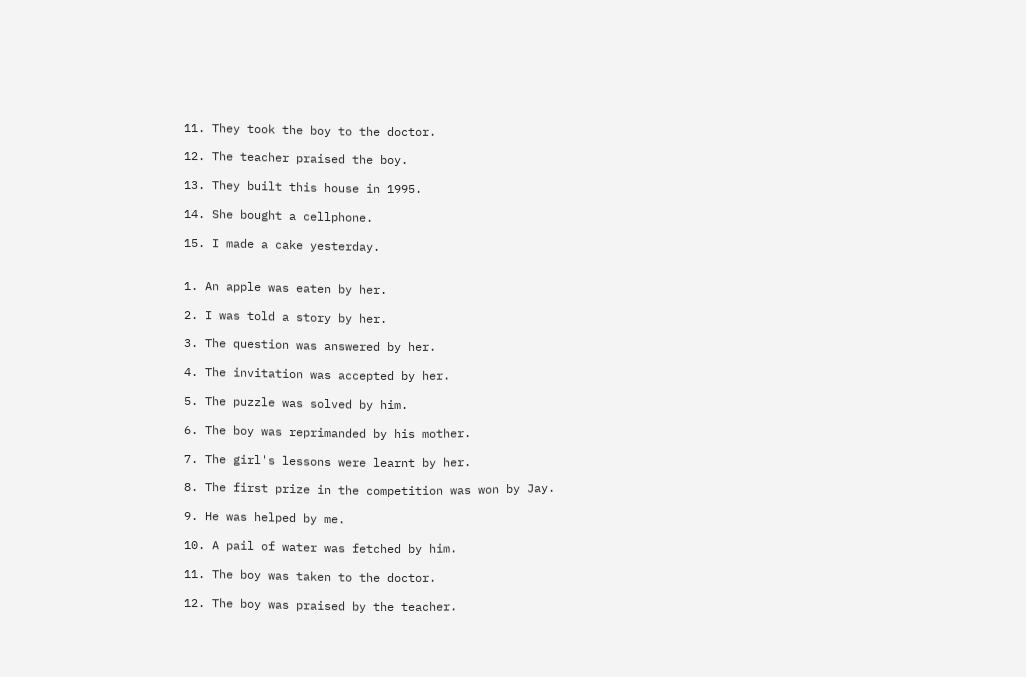11. They took the boy to the doctor.

12. The teacher praised the boy.

13. They built this house in 1995.

14. She bought a cellphone.

15. I made a cake yesterday.


1. An apple was eaten by her.

2. I was told a story by her.

3. The question was answered by her.

4. The invitation was accepted by her.

5. The puzzle was solved by him.

6. The boy was reprimanded by his mother.

7. The girl's lessons were learnt by her.

8. The first prize in the competition was won by Jay.

9. He was helped by me.

10. A pail of water was fetched by him.

11. The boy was taken to the doctor.

12. The boy was praised by the teacher.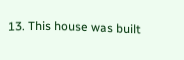13. This house was built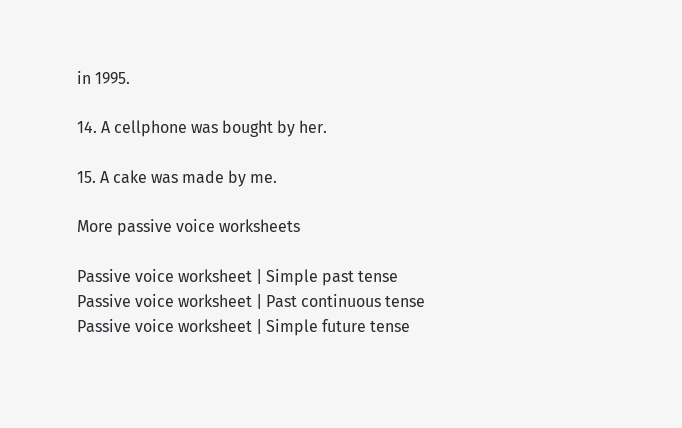in 1995.

14. A cellphone was bought by her.

15. A cake was made by me.

More passive voice worksheets

Passive voice worksheet | Simple past tense
Passive voice worksheet | Past continuous tense
Passive voice worksheet | Simple future tense